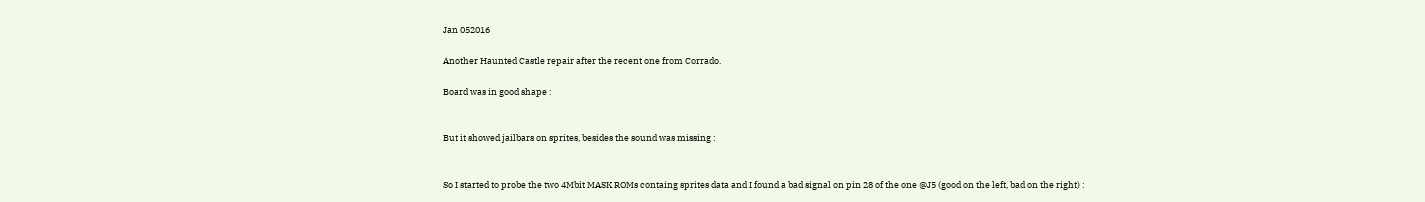Jan 052016

Another Haunted Castle repair after the recent one from Corrado.

Board was in good shape :


But it showed jailbars on sprites, besides the sound was missing :


So I started to probe the two 4Mbit MASK ROMs containg sprites data and I found a bad signal on pin 28 of the one @J5 (good on the left, bad on the right) :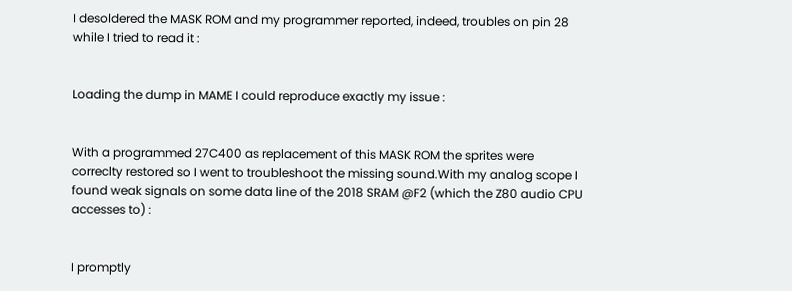I desoldered the MASK ROM and my programmer reported, indeed, troubles on pin 28 while I tried to read it :


Loading the dump in MAME I could reproduce exactly my issue :


With a programmed 27C400 as replacement of this MASK ROM the sprites were correclty restored so I went to troubleshoot the missing sound.With my analog scope I found weak signals on some data line of the 2018 SRAM @F2 (which the Z80 audio CPU accesses to) :


I promptly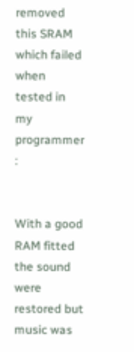removed this SRAM which failed when tested in my programmer :


With a good RAM fitted the sound were restored but music was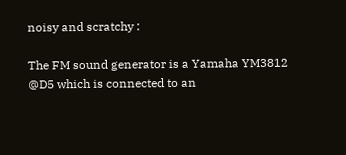noisy and scratchy :

The FM sound generator is a Yamaha YM3812 @D5 which is connected to an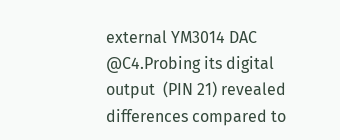external YM3014 DAC @C4.Probing its digital output  (PIN 21) revealed differences compared to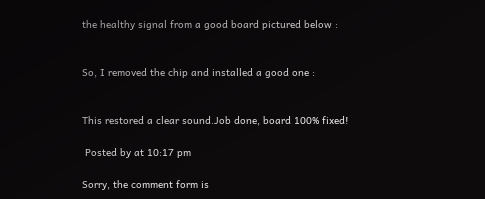the healthy signal from a good board pictured below :


So, I removed the chip and installed a good one :


This restored a clear sound.Job done, board 100% fixed!

 Posted by at 10:17 pm

Sorry, the comment form is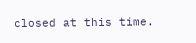closed at this time.